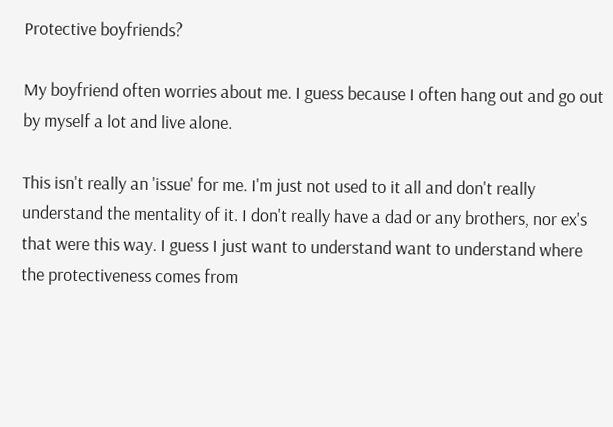Protective boyfriends?

My boyfriend often worries about me. I guess because I often hang out and go out by myself a lot and live alone.

This isn't really an 'issue' for me. I'm just not used to it all and don't really understand the mentality of it. I don't really have a dad or any brothers, nor ex's that were this way. I guess I just want to understand want to understand where the protectiveness comes from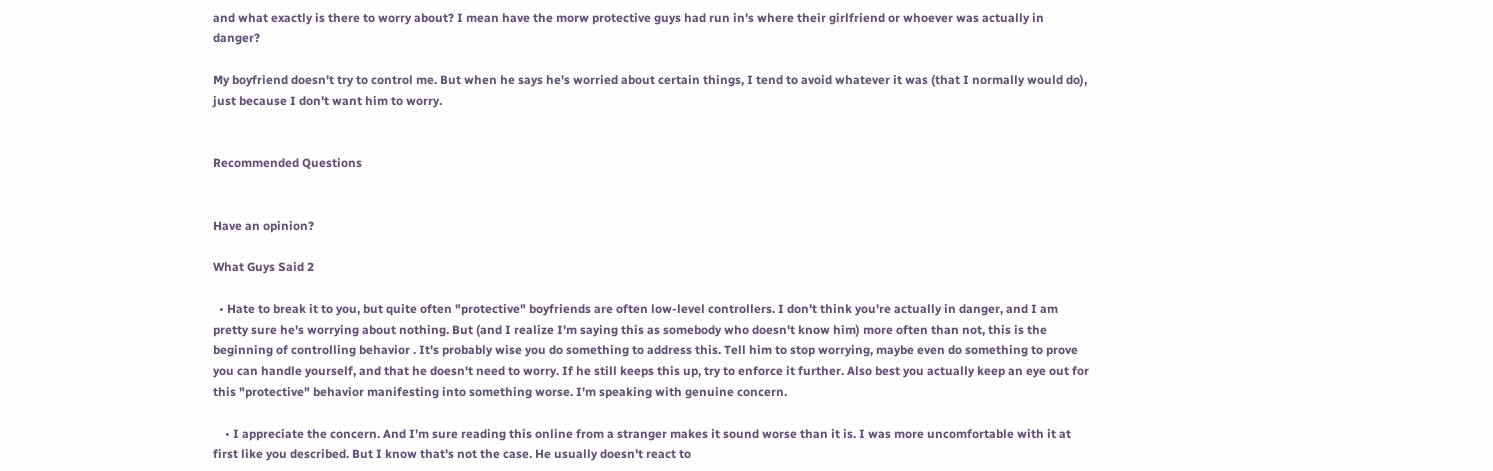and what exactly is there to worry about? I mean have the morw protective guys had run in's where their girlfriend or whoever was actually in danger?

My boyfriend doesn't try to control me. But when he says he's worried about certain things, I tend to avoid whatever it was (that I normally would do), just because I don't want him to worry.


Recommended Questions


Have an opinion?

What Guys Said 2

  • Hate to break it to you, but quite often "protective" boyfriends are often low-level controllers. I don't think you're actually in danger, and I am pretty sure he's worrying about nothing. But (and I realize I'm saying this as somebody who doesn't know him) more often than not, this is the beginning of controlling behavior . It's probably wise you do something to address this. Tell him to stop worrying, maybe even do something to prove you can handle yourself, and that he doesn't need to worry. If he still keeps this up, try to enforce it further. Also best you actually keep an eye out for this "protective" behavior manifesting into something worse. I'm speaking with genuine concern.

    • I appreciate the concern. And I'm sure reading this online from a stranger makes it sound worse than it is. I was more uncomfortable with it at first like you described. But I know that's not the case. He usually doesn't react to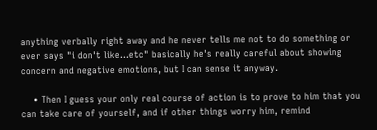anything verbally right away and he never tells me not to do something or ever says "i don't like...etc" basically he's really careful about showing concern and negative emotions, but I can sense it anyway.

    • Then I guess your only real course of action is to prove to him that you can take care of yourself, and if other things worry him, remind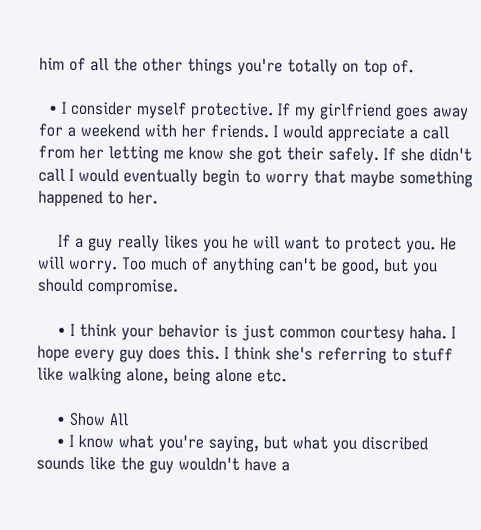him of all the other things you're totally on top of.

  • I consider myself protective. If my girlfriend goes away for a weekend with her friends. I would appreciate a call from her letting me know she got their safely. If she didn't call I would eventually begin to worry that maybe something happened to her.

    If a guy really likes you he will want to protect you. He will worry. Too much of anything can't be good, but you should compromise.

    • I think your behavior is just common courtesy haha. I hope every guy does this. I think she's referring to stuff like walking alone, being alone etc.

    • Show All
    • I know what you're saying, but what you discribed sounds like the guy wouldn't have a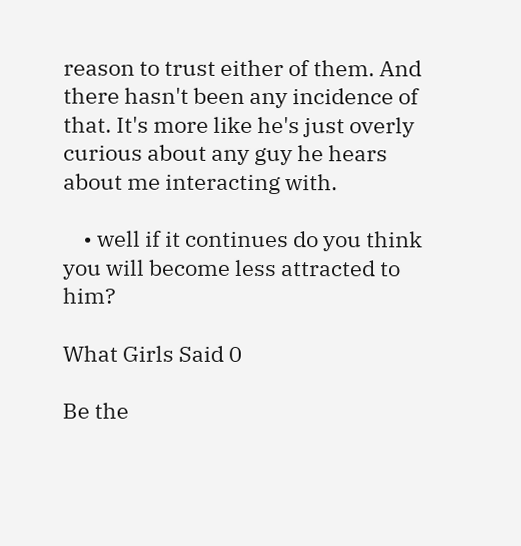reason to trust either of them. And there hasn't been any incidence of that. It's more like he's just overly curious about any guy he hears about me interacting with.

    • well if it continues do you think you will become less attracted to him?

What Girls Said 0

Be the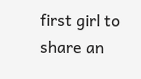first girl to share an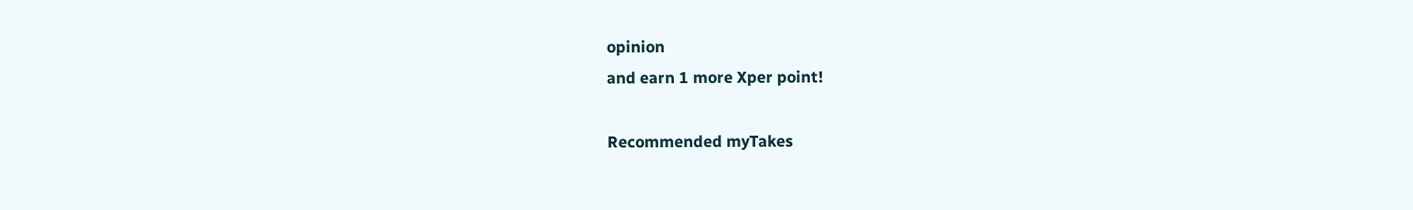opinion
and earn 1 more Xper point!

Recommended myTakes